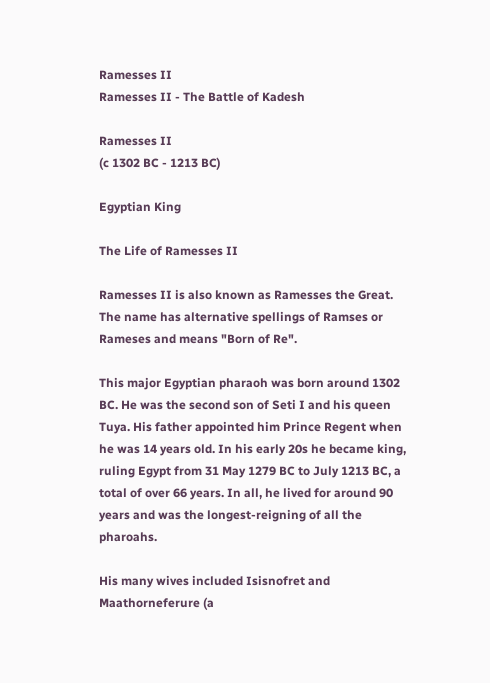Ramesses II
Ramesses II - The Battle of Kadesh

Ramesses II
(c 1302 BC - 1213 BC)

Egyptian King

The Life of Ramesses II

Ramesses II is also known as Ramesses the Great. The name has alternative spellings of Ramses or Rameses and means "Born of Re".

This major Egyptian pharaoh was born around 1302 BC. He was the second son of Seti I and his queen Tuya. His father appointed him Prince Regent when he was 14 years old. In his early 20s he became king, ruling Egypt from 31 May 1279 BC to July 1213 BC, a total of over 66 years. In all, he lived for around 90 years and was the longest-reigning of all the pharoahs.

His many wives included Isisnofret and Maathorneferure (a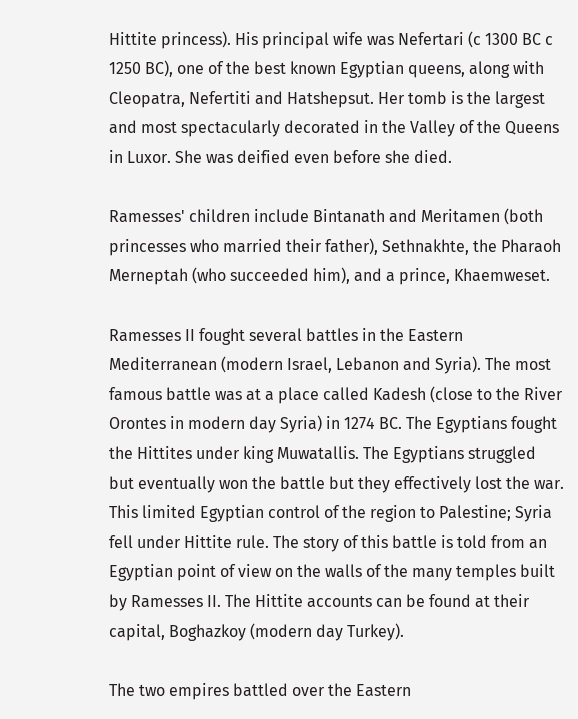Hittite princess). His principal wife was Nefertari (c 1300 BC c 1250 BC), one of the best known Egyptian queens, along with Cleopatra, Nefertiti and Hatshepsut. Her tomb is the largest and most spectacularly decorated in the Valley of the Queens in Luxor. She was deified even before she died.

Ramesses' children include Bintanath and Meritamen (both princesses who married their father), Sethnakhte, the Pharaoh Merneptah (who succeeded him), and a prince, Khaemweset.

Ramesses II fought several battles in the Eastern Mediterranean (modern Israel, Lebanon and Syria). The most famous battle was at a place called Kadesh (close to the River Orontes in modern day Syria) in 1274 BC. The Egyptians fought the Hittites under king Muwatallis. The Egyptians struggled but eventually won the battle but they effectively lost the war. This limited Egyptian control of the region to Palestine; Syria fell under Hittite rule. The story of this battle is told from an Egyptian point of view on the walls of the many temples built by Ramesses II. The Hittite accounts can be found at their capital, Boghazkoy (modern day Turkey).

The two empires battled over the Eastern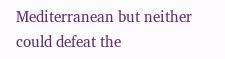Mediterranean but neither could defeat the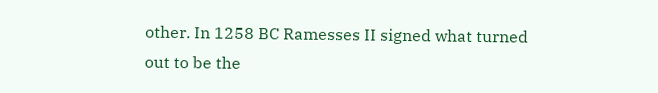other. In 1258 BC Ramesses II signed what turned out to be the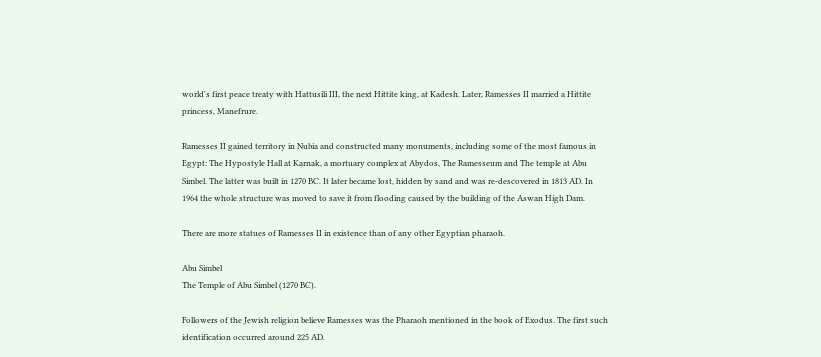world's first peace treaty with Hattusili III, the next Hittite king, at Kadesh. Later, Ramesses II married a Hittite princess, Manefrure.

Ramesses II gained territory in Nubia and constructed many monuments, including some of the most famous in Egypt: The Hypostyle Hall at Karnak, a mortuary complex at Abydos, The Ramesseum and The temple at Abu Simbel. The latter was built in 1270 BC. It later became lost, hidden by sand and was re-descovered in 1813 AD. In 1964 the whole structure was moved to save it from flooding caused by the building of the Aswan High Dam.

There are more statues of Ramesses II in existence than of any other Egyptian pharaoh.

Abu Simbel
The Temple of Abu Simbel (1270 BC).

Followers of the Jewish religion believe Ramesses was the Pharaoh mentioned in the book of Exodus. The first such identification occurred around 225 AD.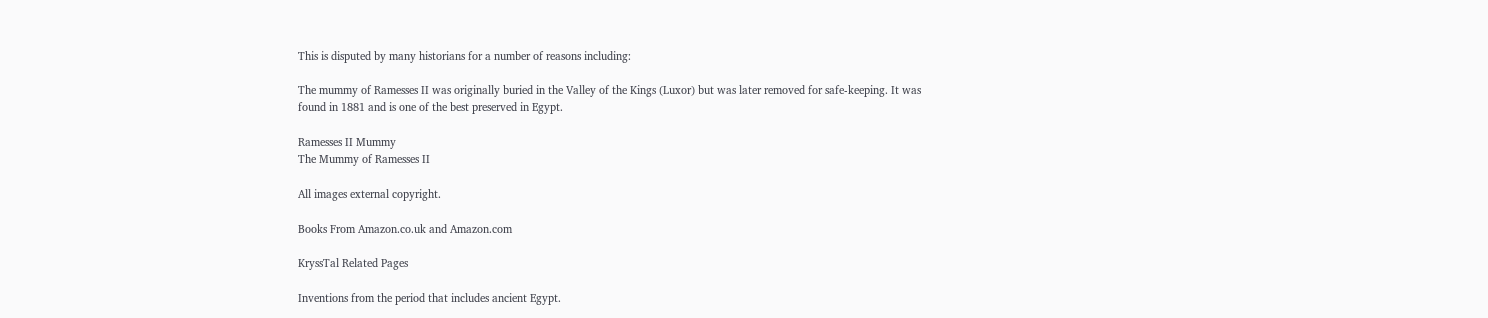This is disputed by many historians for a number of reasons including:

The mummy of Ramesses II was originally buried in the Valley of the Kings (Luxor) but was later removed for safe-keeping. It was found in 1881 and is one of the best preserved in Egypt.

Ramesses II Mummy
The Mummy of Ramesses II

All images external copyright.

Books From Amazon.co.uk and Amazon.com

KryssTal Related Pages

Inventions from the period that includes ancient Egypt.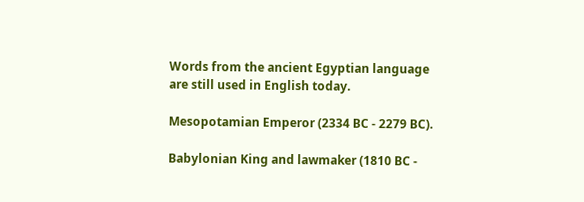Words from the ancient Egyptian language are still used in English today.

Mesopotamian Emperor (2334 BC - 2279 BC).

Babylonian King and lawmaker (1810 BC -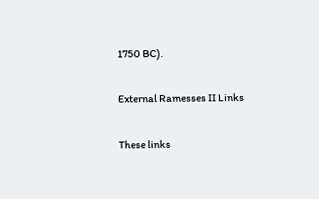1750 BC).

External Ramesses II Links

These links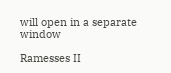will open in a separate window

Ramesses II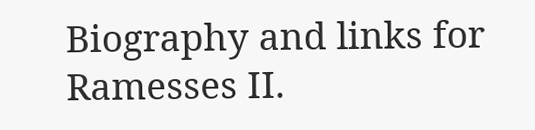Biography and links for Ramesses II.